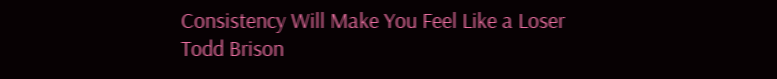Consistency Will Make You Feel Like a Loser
Todd Brison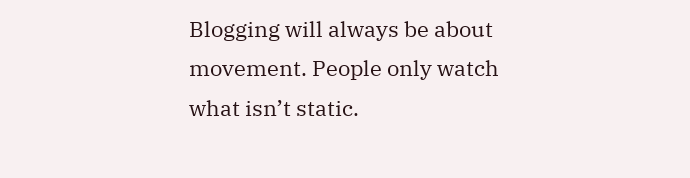Blogging will always be about movement. People only watch what isn’t static.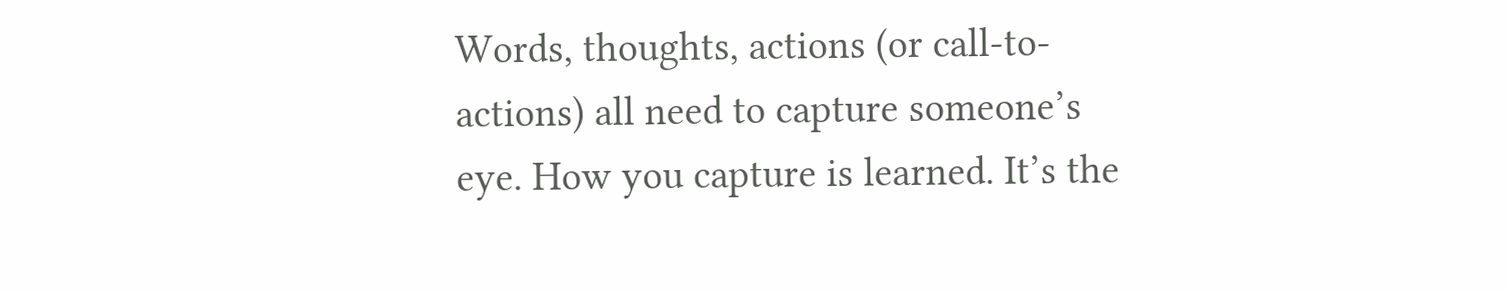Words, thoughts, actions (or call-to-actions) all need to capture someone’s eye. How you capture is learned. It’s the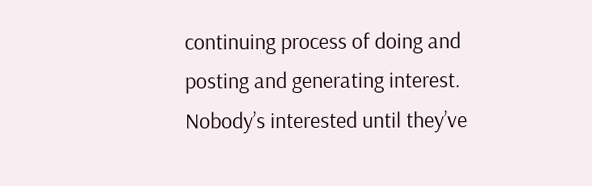continuing process of doing and posting and generating interest. Nobody’s interested until they’ve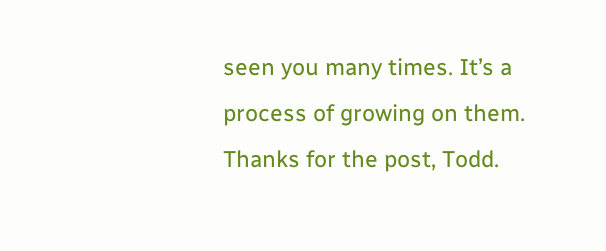seen you many times. It’s a process of growing on them. Thanks for the post, Todd.